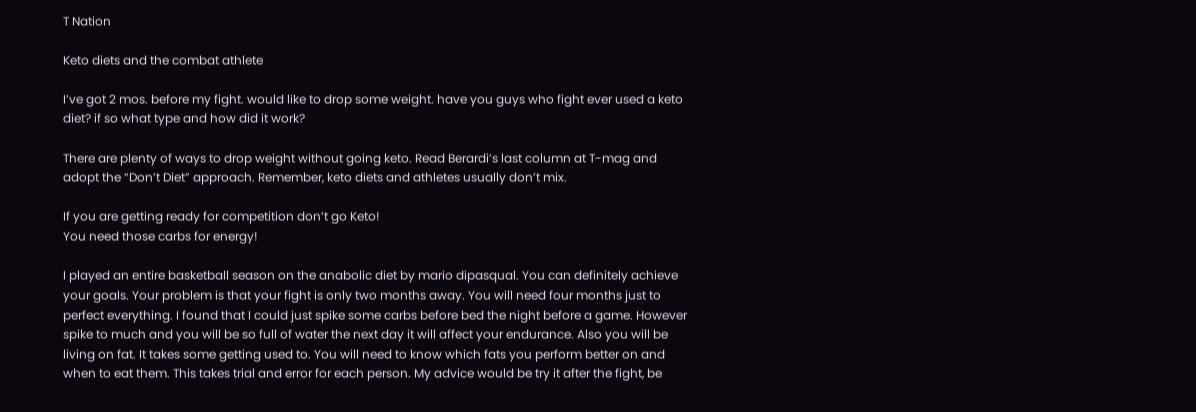T Nation

Keto diets and the combat athlete

I’ve got 2 mos. before my fight. would like to drop some weight. have you guys who fight ever used a keto diet? if so what type and how did it work?

There are plenty of ways to drop weight without going keto. Read Berardi’s last column at T-mag and adopt the “Don’t Diet” approach. Remember, keto diets and athletes usually don’t mix.

If you are getting ready for competition don’t go Keto!
You need those carbs for energy!

I played an entire basketball season on the anabolic diet by mario dipasqual. You can definitely achieve your goals. Your problem is that your fight is only two months away. You will need four months just to perfect everything. I found that I could just spike some carbs before bed the night before a game. However spike to much and you will be so full of water the next day it will affect your endurance. Also you will be living on fat. It takes some getting used to. You will need to know which fats you perform better on and when to eat them. This takes trial and error for each person. My advice would be try it after the fight, be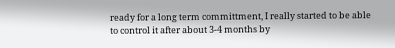ready for a long term committment, I really started to be able to control it after about 3-4 months by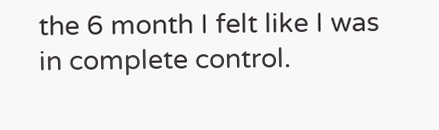the 6 month I felt like I was in complete control.